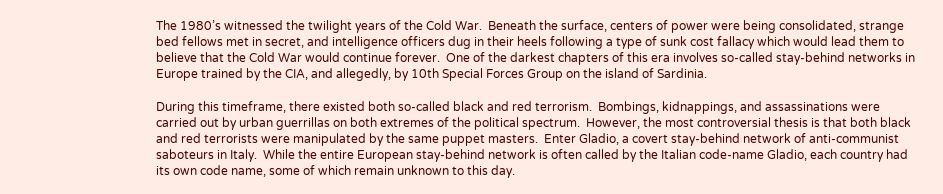The 1980’s witnessed the twilight years of the Cold War.  Beneath the surface, centers of power were being consolidated, strange bed fellows met in secret, and intelligence officers dug in their heels following a type of sunk cost fallacy which would lead them to believe that the Cold War would continue forever.  One of the darkest chapters of this era involves so-called stay-behind networks in Europe trained by the CIA, and allegedly, by 10th Special Forces Group on the island of Sardinia.

During this timeframe, there existed both so-called black and red terrorism.  Bombings, kidnappings, and assassinations were carried out by urban guerrillas on both extremes of the political spectrum.  However, the most controversial thesis is that both black and red terrorists were manipulated by the same puppet masters.  Enter Gladio, a covert stay-behind network of anti-communist saboteurs in Italy.  While the entire European stay-behind network is often called by the Italian code-name Gladio, each country had its own code name, some of which remain unknown to this day.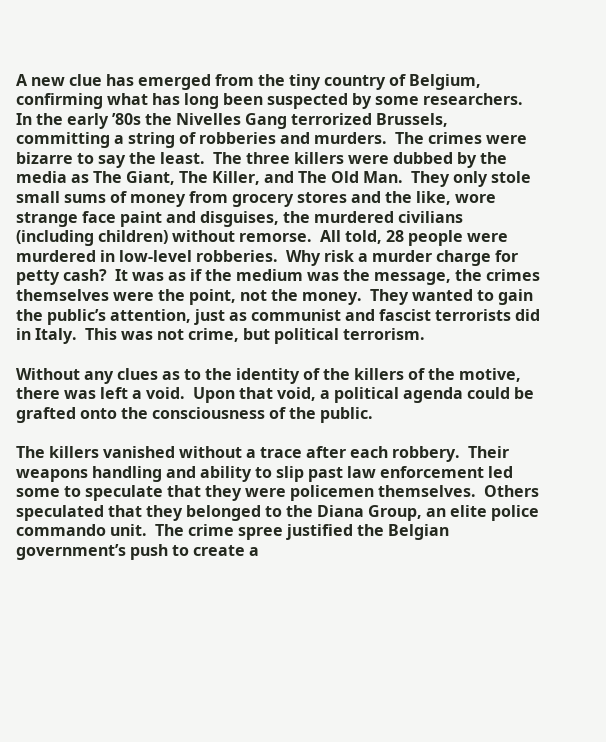A new clue has emerged from the tiny country of Belgium, confirming what has long been suspected by some researchers.  In the early ’80s the Nivelles Gang terrorized Brussels, committing a string of robberies and murders.  The crimes were bizarre to say the least.  The three killers were dubbed by the media as The Giant, The Killer, and The Old Man.  They only stole small sums of money from grocery stores and the like, wore strange face paint and disguises, the murdered civilians (including children) without remorse.  All told, 28 people were murdered in low-level robberies.  Why risk a murder charge for petty cash?  It was as if the medium was the message, the crimes themselves were the point, not the money.  They wanted to gain the public’s attention, just as communist and fascist terrorists did in Italy.  This was not crime, but political terrorism.

Without any clues as to the identity of the killers of the motive, there was left a void.  Upon that void, a political agenda could be grafted onto the consciousness of the public.

The killers vanished without a trace after each robbery.  Their weapons handling and ability to slip past law enforcement led some to speculate that they were policemen themselves.  Others speculated that they belonged to the Diana Group, an elite police commando unit.  The crime spree justified the Belgian government’s push to create a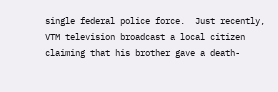single federal police force.  Just recently, VTM television broadcast a local citizen claiming that his brother gave a death-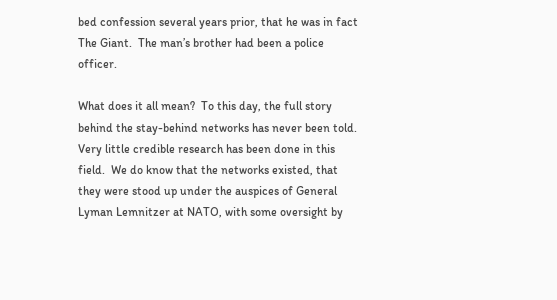bed confession several years prior, that he was in fact The Giant.  The man’s brother had been a police officer.

What does it all mean?  To this day, the full story behind the stay-behind networks has never been told.  Very little credible research has been done in this field.  We do know that the networks existed, that they were stood up under the auspices of General Lyman Lemnitzer at NATO, with some oversight by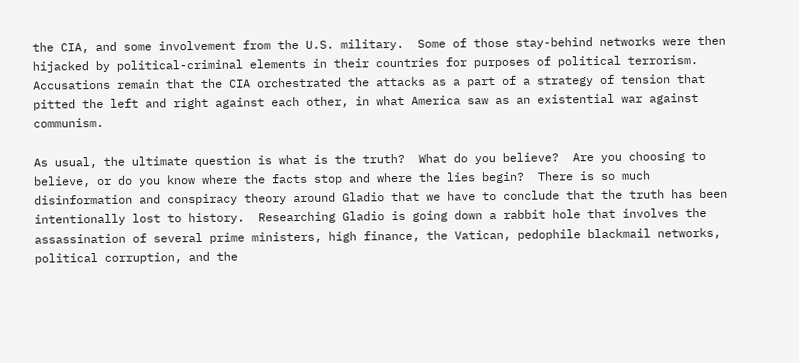the CIA, and some involvement from the U.S. military.  Some of those stay-behind networks were then hijacked by political-criminal elements in their countries for purposes of political terrorism.  Accusations remain that the CIA orchestrated the attacks as a part of a strategy of tension that pitted the left and right against each other, in what America saw as an existential war against communism.

As usual, the ultimate question is what is the truth?  What do you believe?  Are you choosing to believe, or do you know where the facts stop and where the lies begin?  There is so much disinformation and conspiracy theory around Gladio that we have to conclude that the truth has been intentionally lost to history.  Researching Gladio is going down a rabbit hole that involves the assassination of several prime ministers, high finance, the Vatican, pedophile blackmail networks, political corruption, and the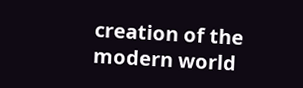creation of the modern world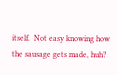itself.  Not easy knowing how the sausage gets made, huh?